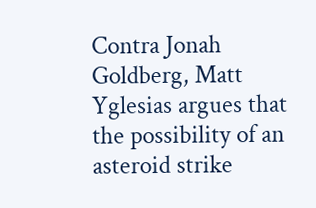Contra Jonah Goldberg, Matt Yglesias argues that the possibility of an asteroid strike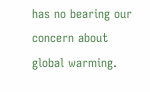has no bearing our concern about global warming.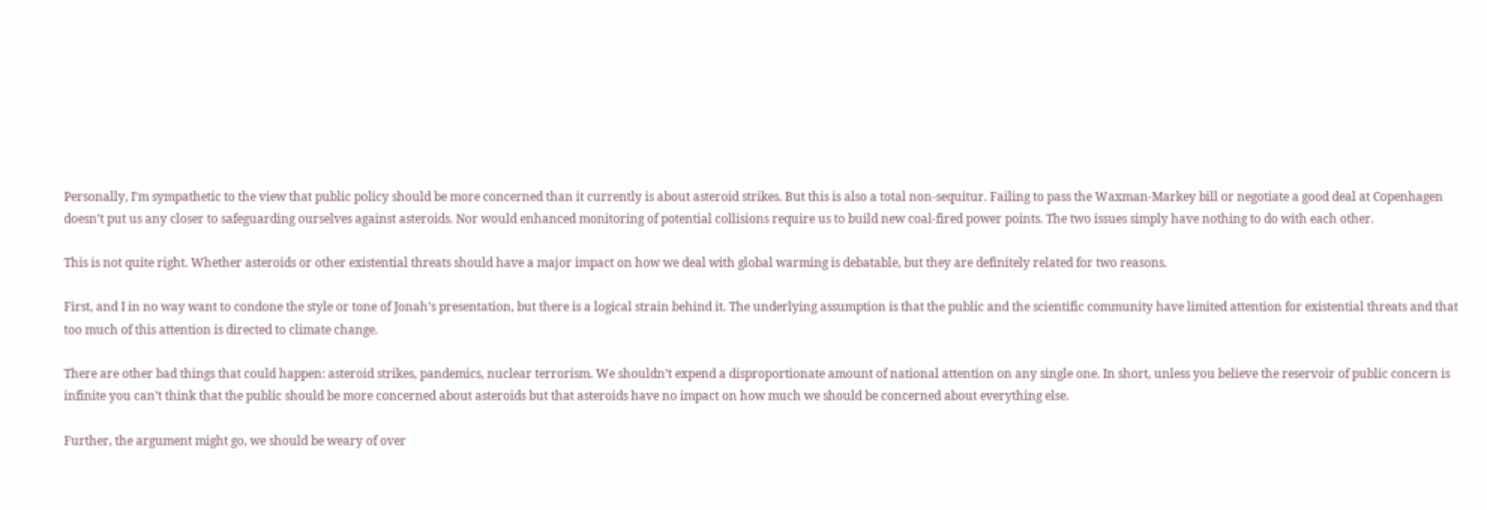Personally, I’m sympathetic to the view that public policy should be more concerned than it currently is about asteroid strikes. But this is also a total non-sequitur. Failing to pass the Waxman-Markey bill or negotiate a good deal at Copenhagen doesn’t put us any closer to safeguarding ourselves against asteroids. Nor would enhanced monitoring of potential collisions require us to build new coal-fired power points. The two issues simply have nothing to do with each other.

This is not quite right. Whether asteroids or other existential threats should have a major impact on how we deal with global warming is debatable, but they are definitely related for two reasons.

First, and I in no way want to condone the style or tone of Jonah’s presentation, but there is a logical strain behind it. The underlying assumption is that the public and the scientific community have limited attention for existential threats and that too much of this attention is directed to climate change.

There are other bad things that could happen: asteroid strikes, pandemics, nuclear terrorism. We shouldn’t expend a disproportionate amount of national attention on any single one. In short, unless you believe the reservoir of public concern is infinite you can’t think that the public should be more concerned about asteroids but that asteroids have no impact on how much we should be concerned about everything else.

Further, the argument might go, we should be weary of over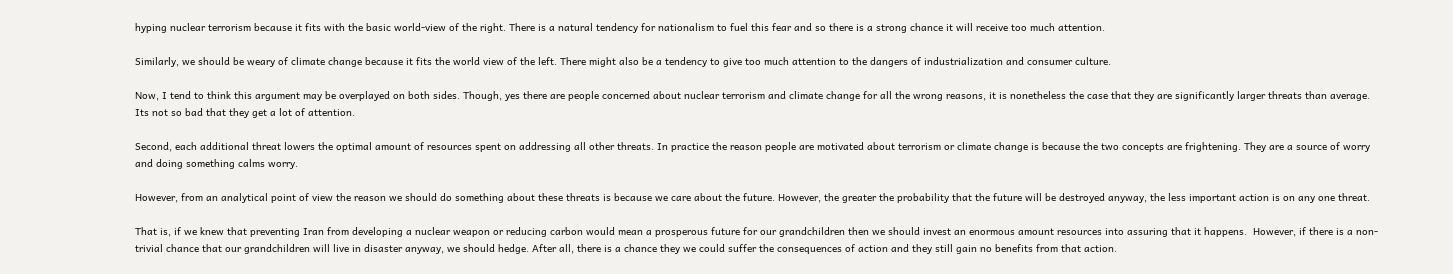hyping nuclear terrorism because it fits with the basic world-view of the right. There is a natural tendency for nationalism to fuel this fear and so there is a strong chance it will receive too much attention.

Similarly, we should be weary of climate change because it fits the world view of the left. There might also be a tendency to give too much attention to the dangers of industrialization and consumer culture.

Now, I tend to think this argument may be overplayed on both sides. Though, yes there are people concerned about nuclear terrorism and climate change for all the wrong reasons, it is nonetheless the case that they are significantly larger threats than average. Its not so bad that they get a lot of attention.

Second, each additional threat lowers the optimal amount of resources spent on addressing all other threats. In practice the reason people are motivated about terrorism or climate change is because the two concepts are frightening. They are a source of worry and doing something calms worry.

However, from an analytical point of view the reason we should do something about these threats is because we care about the future. However, the greater the probability that the future will be destroyed anyway, the less important action is on any one threat.

That is, if we knew that preventing Iran from developing a nuclear weapon or reducing carbon would mean a prosperous future for our grandchildren then we should invest an enormous amount resources into assuring that it happens.  However, if there is a non-trivial chance that our grandchildren will live in disaster anyway, we should hedge. After all, there is a chance they we could suffer the consequences of action and they still gain no benefits from that action.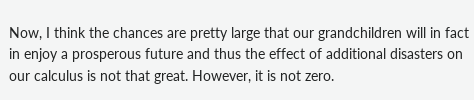Now, I think the chances are pretty large that our grandchildren will in fact in enjoy a prosperous future and thus the effect of additional disasters on our calculus is not that great. However, it is not zero.